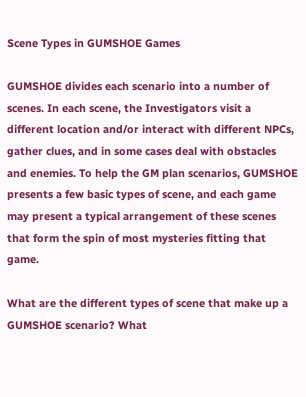Scene Types in GUMSHOE Games

GUMSHOE divides each scenario into a number of scenes. In each scene, the Investigators visit a different location and/or interact with different NPCs, gather clues, and in some cases deal with obstacles and enemies. To help the GM plan scenarios, GUMSHOE presents a few basic types of scene, and each game may present a typical arrangement of these scenes that form the spin of most mysteries fitting that game.

What are the different types of scene that make up a GUMSHOE scenario? What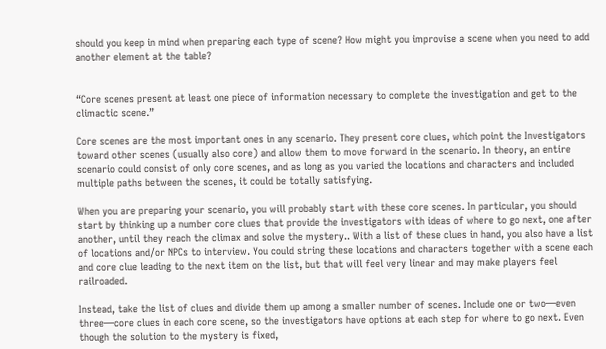should you keep in mind when preparing each type of scene? How might you improvise a scene when you need to add another element at the table?


“Core scenes present at least one piece of information necessary to complete the investigation and get to the climactic scene.”

Core scenes are the most important ones in any scenario. They present core clues, which point the Investigators toward other scenes (usually also core) and allow them to move forward in the scenario. In theory, an entire scenario could consist of only core scenes, and as long as you varied the locations and characters and included multiple paths between the scenes, it could be totally satisfying.

When you are preparing your scenario, you will probably start with these core scenes. In particular, you should start by thinking up a number core clues that provide the investigators with ideas of where to go next, one after another, until they reach the climax and solve the mystery.. With a list of these clues in hand, you also have a list of locations and/or NPCs to interview. You could string these locations and characters together with a scene each and core clue leading to the next item on the list, but that will feel very linear and may make players feel railroaded.

Instead, take the list of clues and divide them up among a smaller number of scenes. Include one or two—even three—core clues in each core scene, so the investigators have options at each step for where to go next. Even though the solution to the mystery is fixed,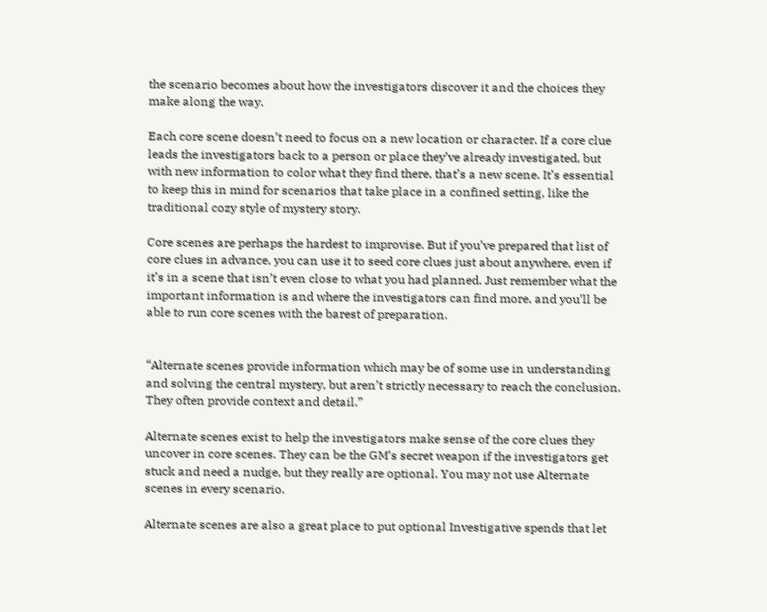the scenario becomes about how the investigators discover it and the choices they make along the way.

Each core scene doesn’t need to focus on a new location or character. If a core clue leads the investigators back to a person or place they’ve already investigated, but with new information to color what they find there, that’s a new scene. It’s essential to keep this in mind for scenarios that take place in a confined setting, like the traditional cozy style of mystery story.

Core scenes are perhaps the hardest to improvise. But if you’ve prepared that list of core clues in advance, you can use it to seed core clues just about anywhere, even if it’s in a scene that isn’t even close to what you had planned. Just remember what the important information is and where the investigators can find more, and you’ll be able to run core scenes with the barest of preparation.


“Alternate scenes provide information which may be of some use in understanding and solving the central mystery, but aren’t strictly necessary to reach the conclusion. They often provide context and detail.”

Alternate scenes exist to help the investigators make sense of the core clues they uncover in core scenes. They can be the GM’s secret weapon if the investigators get stuck and need a nudge, but they really are optional. You may not use Alternate scenes in every scenario.

Alternate scenes are also a great place to put optional Investigative spends that let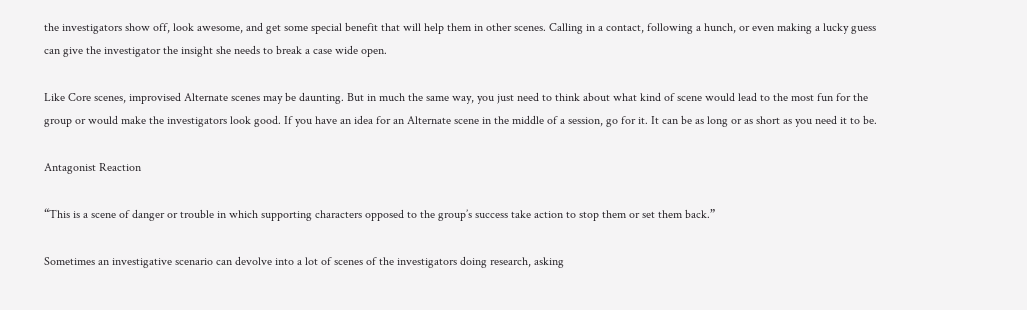the investigators show off, look awesome, and get some special benefit that will help them in other scenes. Calling in a contact, following a hunch, or even making a lucky guess can give the investigator the insight she needs to break a case wide open.

Like Core scenes, improvised Alternate scenes may be daunting. But in much the same way, you just need to think about what kind of scene would lead to the most fun for the group or would make the investigators look good. If you have an idea for an Alternate scene in the middle of a session, go for it. It can be as long or as short as you need it to be.

Antagonist Reaction

“This is a scene of danger or trouble in which supporting characters opposed to the group’s success take action to stop them or set them back.”

Sometimes an investigative scenario can devolve into a lot of scenes of the investigators doing research, asking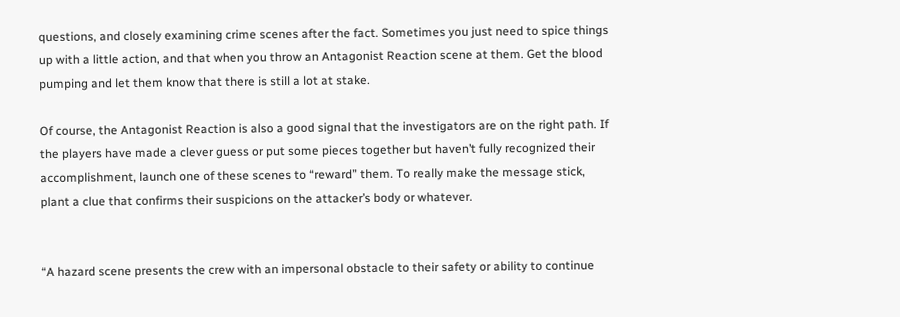questions, and closely examining crime scenes after the fact. Sometimes you just need to spice things up with a little action, and that when you throw an Antagonist Reaction scene at them. Get the blood pumping and let them know that there is still a lot at stake.

Of course, the Antagonist Reaction is also a good signal that the investigators are on the right path. If the players have made a clever guess or put some pieces together but haven’t fully recognized their accomplishment, launch one of these scenes to “reward” them. To really make the message stick, plant a clue that confirms their suspicions on the attacker’s body or whatever.


“A hazard scene presents the crew with an impersonal obstacle to their safety or ability to continue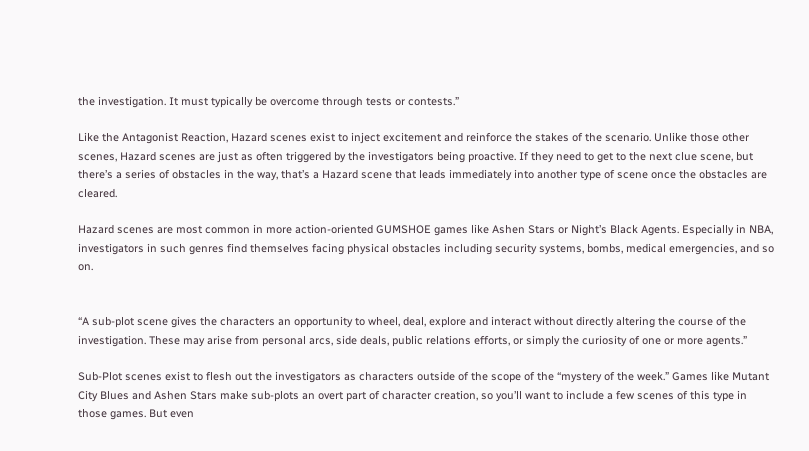the investigation. It must typically be overcome through tests or contests.”

Like the Antagonist Reaction, Hazard scenes exist to inject excitement and reinforce the stakes of the scenario. Unlike those other scenes, Hazard scenes are just as often triggered by the investigators being proactive. If they need to get to the next clue scene, but there’s a series of obstacles in the way, that’s a Hazard scene that leads immediately into another type of scene once the obstacles are cleared.

Hazard scenes are most common in more action-oriented GUMSHOE games like Ashen Stars or Night’s Black Agents. Especially in NBA, investigators in such genres find themselves facing physical obstacles including security systems, bombs, medical emergencies, and so on.


“A sub-plot scene gives the characters an opportunity to wheel, deal, explore and interact without directly altering the course of the investigation. These may arise from personal arcs, side deals, public relations efforts, or simply the curiosity of one or more agents.”

Sub-Plot scenes exist to flesh out the investigators as characters outside of the scope of the “mystery of the week.” Games like Mutant City Blues and Ashen Stars make sub-plots an overt part of character creation, so you’ll want to include a few scenes of this type in those games. But even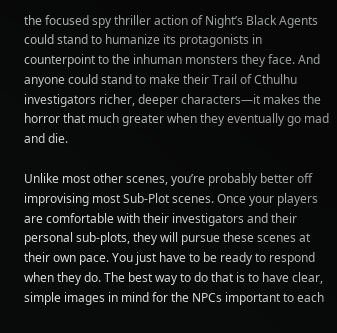the focused spy thriller action of Night’s Black Agents could stand to humanize its protagonists in counterpoint to the inhuman monsters they face. And anyone could stand to make their Trail of Cthulhu investigators richer, deeper characters—it makes the horror that much greater when they eventually go mad and die.

Unlike most other scenes, you’re probably better off improvising most Sub-Plot scenes. Once your players are comfortable with their investigators and their personal sub-plots, they will pursue these scenes at their own pace. You just have to be ready to respond when they do. The best way to do that is to have clear, simple images in mind for the NPCs important to each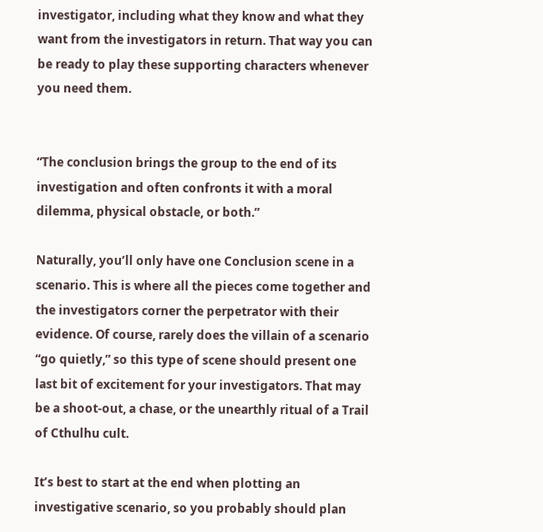investigator, including what they know and what they want from the investigators in return. That way you can be ready to play these supporting characters whenever you need them.


“The conclusion brings the group to the end of its investigation and often confronts it with a moral dilemma, physical obstacle, or both.”

Naturally, you’ll only have one Conclusion scene in a scenario. This is where all the pieces come together and the investigators corner the perpetrator with their evidence. Of course, rarely does the villain of a scenario “go quietly,” so this type of scene should present one last bit of excitement for your investigators. That may be a shoot-out, a chase, or the unearthly ritual of a Trail of Cthulhu cult.

It’s best to start at the end when plotting an investigative scenario, so you probably should plan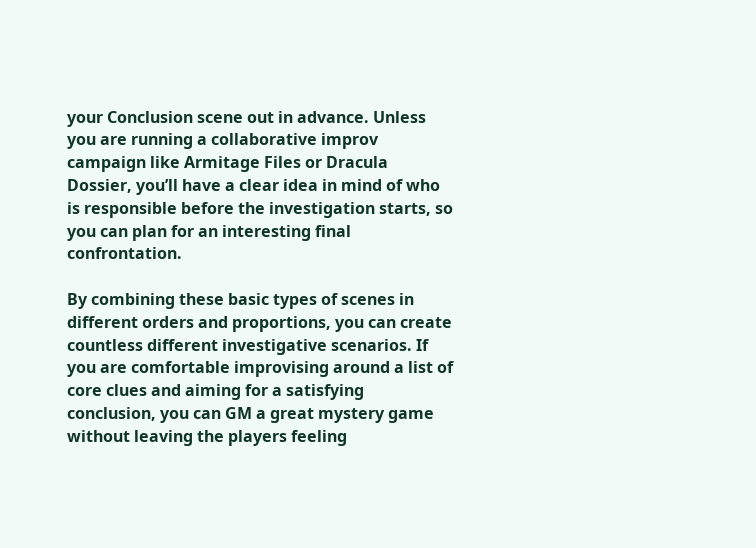your Conclusion scene out in advance. Unless you are running a collaborative improv campaign like Armitage Files or Dracula Dossier, you’ll have a clear idea in mind of who is responsible before the investigation starts, so you can plan for an interesting final confrontation.

By combining these basic types of scenes in different orders and proportions, you can create countless different investigative scenarios. If you are comfortable improvising around a list of core clues and aiming for a satisfying conclusion, you can GM a great mystery game without leaving the players feeling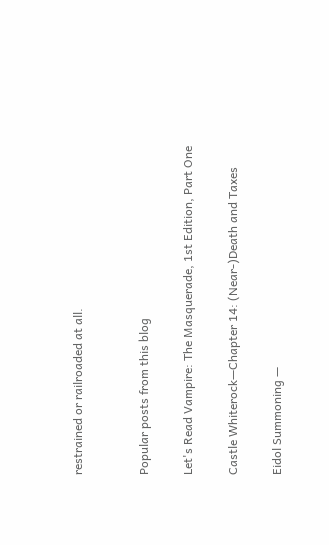restrained or railroaded at all.


Popular posts from this blog

Let's Read Vampire: The Masquerade, 1st Edition, Part One

Castle Whiterock—Chapter 14: (Near-)Death and Taxes

Eidol Summoning —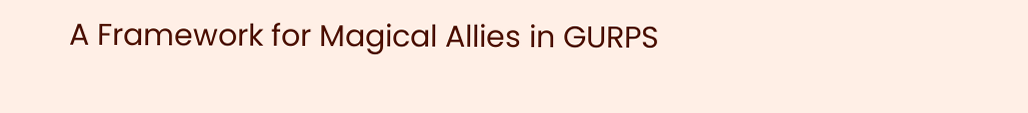A Framework for Magical Allies in GURPS